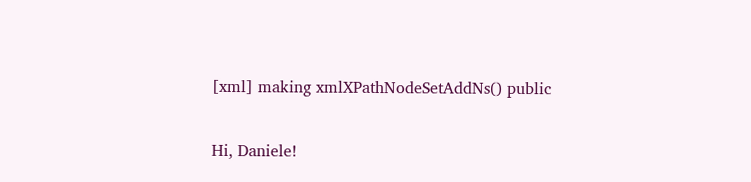[xml] making xmlXPathNodeSetAddNs() public

Hi, Daniele!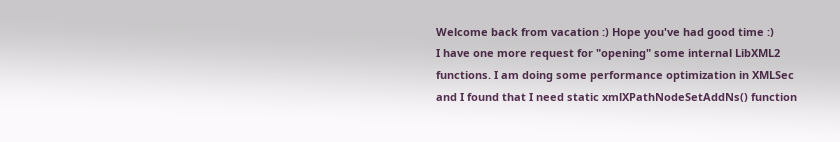Welcome back from vacation :) Hope you've had good time :)
I have one more request for "opening" some internal LibXML2
functions. I am doing some performance optimization in XMLSec
and I found that I need static xmlXPathNodeSetAddNs() function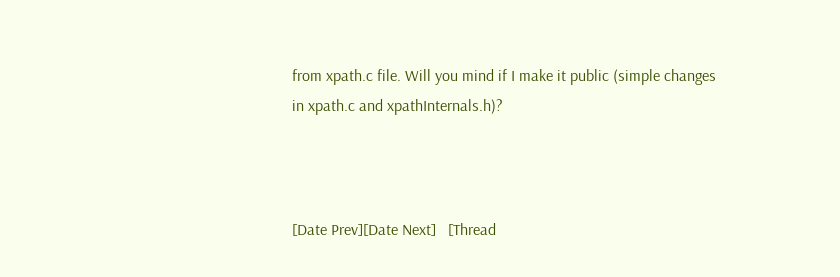from xpath.c file. Will you mind if I make it public (simple changes
in xpath.c and xpathInternals.h)?



[Date Prev][Date Next]   [Thread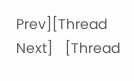Prev][Thread Next]   [Thread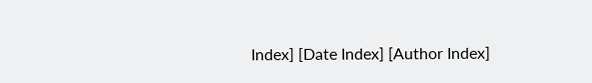Index] [Date Index] [Author Index]